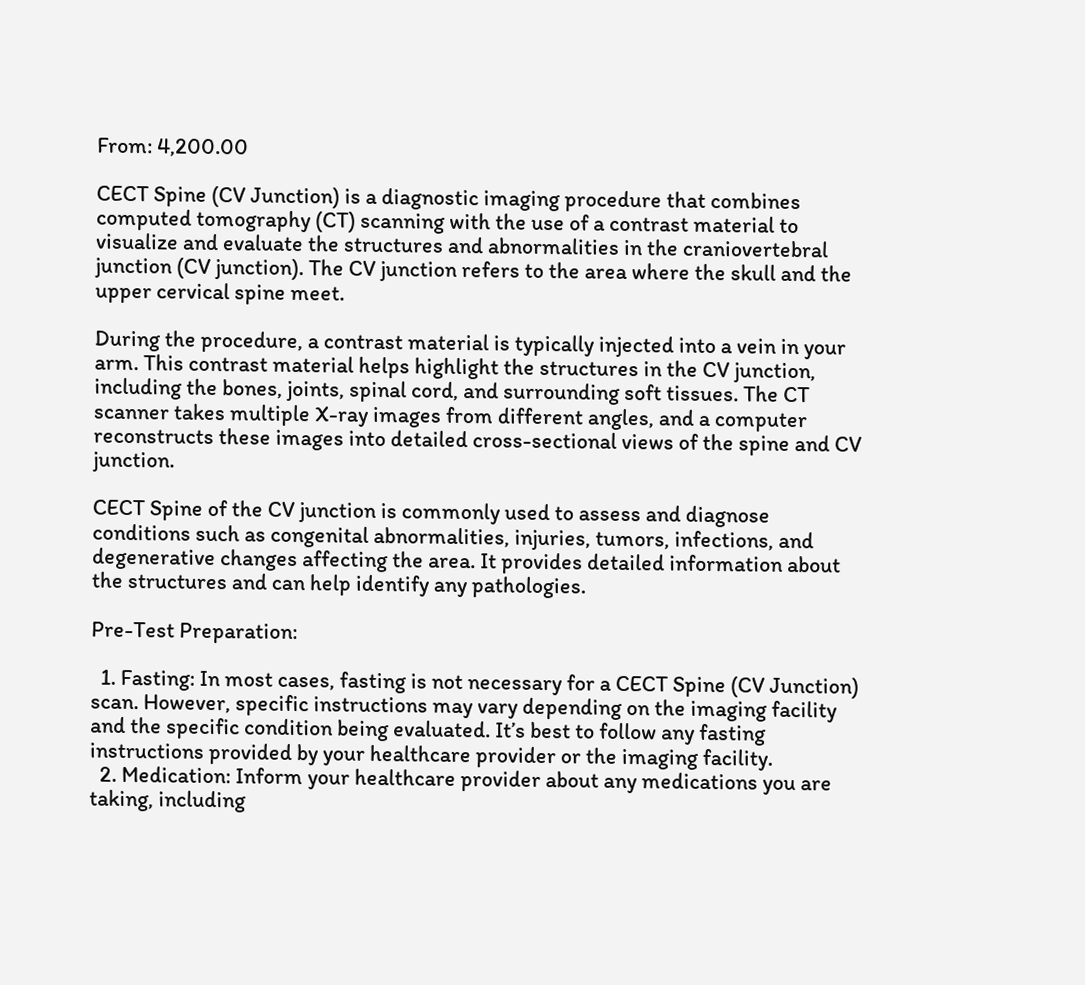From: 4,200.00

CECT Spine (CV Junction) is a diagnostic imaging procedure that combines computed tomography (CT) scanning with the use of a contrast material to visualize and evaluate the structures and abnormalities in the craniovertebral junction (CV junction). The CV junction refers to the area where the skull and the upper cervical spine meet.

During the procedure, a contrast material is typically injected into a vein in your arm. This contrast material helps highlight the structures in the CV junction, including the bones, joints, spinal cord, and surrounding soft tissues. The CT scanner takes multiple X-ray images from different angles, and a computer reconstructs these images into detailed cross-sectional views of the spine and CV junction.

CECT Spine of the CV junction is commonly used to assess and diagnose conditions such as congenital abnormalities, injuries, tumors, infections, and degenerative changes affecting the area. It provides detailed information about the structures and can help identify any pathologies.

Pre-Test Preparation:

  1. Fasting: In most cases, fasting is not necessary for a CECT Spine (CV Junction) scan. However, specific instructions may vary depending on the imaging facility and the specific condition being evaluated. It’s best to follow any fasting instructions provided by your healthcare provider or the imaging facility.
  2. Medication: Inform your healthcare provider about any medications you are taking, including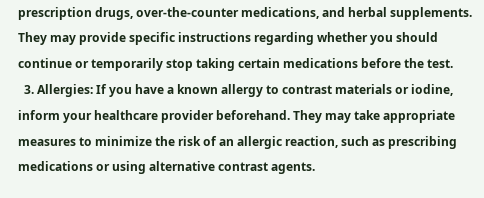prescription drugs, over-the-counter medications, and herbal supplements. They may provide specific instructions regarding whether you should continue or temporarily stop taking certain medications before the test.
  3. Allergies: If you have a known allergy to contrast materials or iodine, inform your healthcare provider beforehand. They may take appropriate measures to minimize the risk of an allergic reaction, such as prescribing medications or using alternative contrast agents.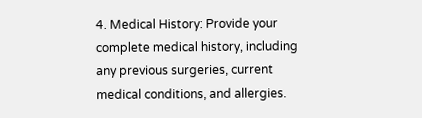4. Medical History: Provide your complete medical history, including any previous surgeries, current medical conditions, and allergies.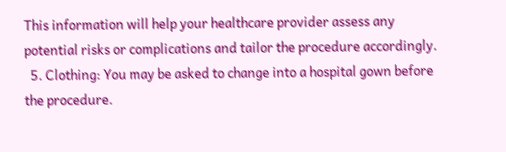This information will help your healthcare provider assess any potential risks or complications and tailor the procedure accordingly.
  5. Clothing: You may be asked to change into a hospital gown before the procedure.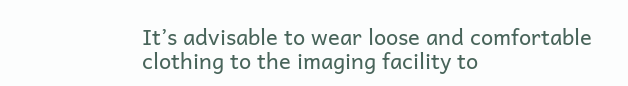It’s advisable to wear loose and comfortable clothing to the imaging facility to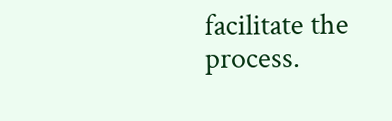facilitate the process.